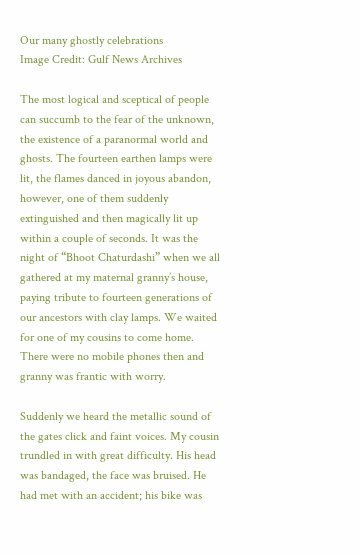Our many ghostly celebrations
Image Credit: Gulf News Archives

The most logical and sceptical of people can succumb to the fear of the unknown, the existence of a paranormal world and ghosts. The fourteen earthen lamps were lit, the flames danced in joyous abandon, however, one of them suddenly extinguished and then magically lit up within a couple of seconds. It was the night of “Bhoot Chaturdashi” when we all gathered at my maternal granny’s house, paying tribute to fourteen generations of our ancestors with clay lamps. We waited for one of my cousins to come home. There were no mobile phones then and granny was frantic with worry.

Suddenly we heard the metallic sound of the gates click and faint voices. My cousin trundled in with great difficulty. His head was bandaged, the face was bruised. He had met with an accident; his bike was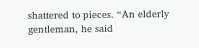shattered to pieces. “An elderly gentleman, he said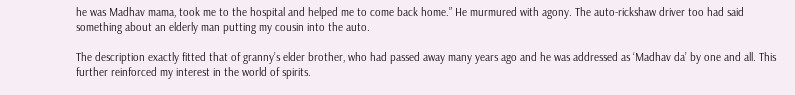he was Madhav mama, took me to the hospital and helped me to come back home.” He murmured with agony. The auto-rickshaw driver too had said something about an elderly man putting my cousin into the auto.

The description exactly fitted that of granny’s elder brother, who had passed away many years ago and he was addressed as ‘Madhav da’ by one and all. This further reinforced my interest in the world of spirits.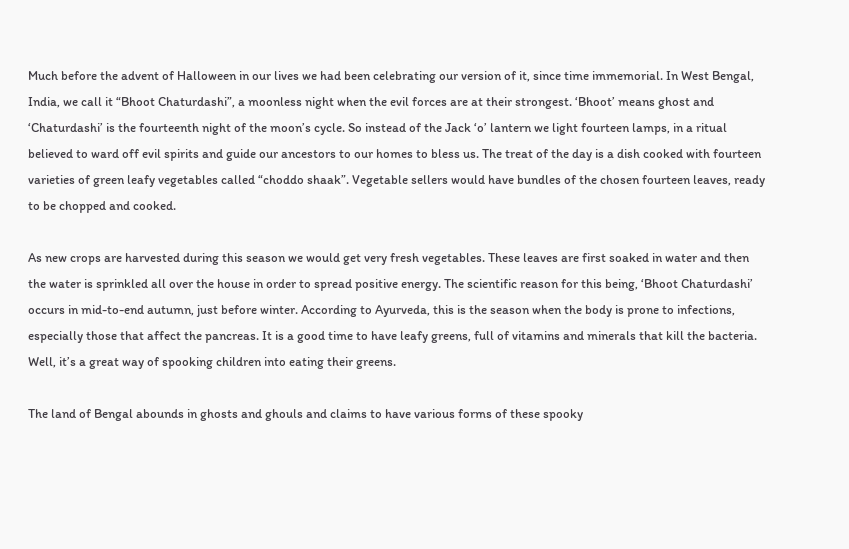Much before the advent of Halloween in our lives we had been celebrating our version of it, since time immemorial. In West Bengal, India, we call it “Bhoot Chaturdashi”, a moonless night when the evil forces are at their strongest. ‘Bhoot’ means ghost and ‘Chaturdashi’ is the fourteenth night of the moon’s cycle. So instead of the Jack ‘o’ lantern we light fourteen lamps, in a ritual believed to ward off evil spirits and guide our ancestors to our homes to bless us. The treat of the day is a dish cooked with fourteen varieties of green leafy vegetables called “choddo shaak”. Vegetable sellers would have bundles of the chosen fourteen leaves, ready to be chopped and cooked.

As new crops are harvested during this season we would get very fresh vegetables. These leaves are first soaked in water and then the water is sprinkled all over the house in order to spread positive energy. The scientific reason for this being, ‘Bhoot Chaturdashi’ occurs in mid-to-end autumn, just before winter. According to Ayurveda, this is the season when the body is prone to infections, especially those that affect the pancreas. It is a good time to have leafy greens, full of vitamins and minerals that kill the bacteria. Well, it’s a great way of spooking children into eating their greens.

The land of Bengal abounds in ghosts and ghouls and claims to have various forms of these spooky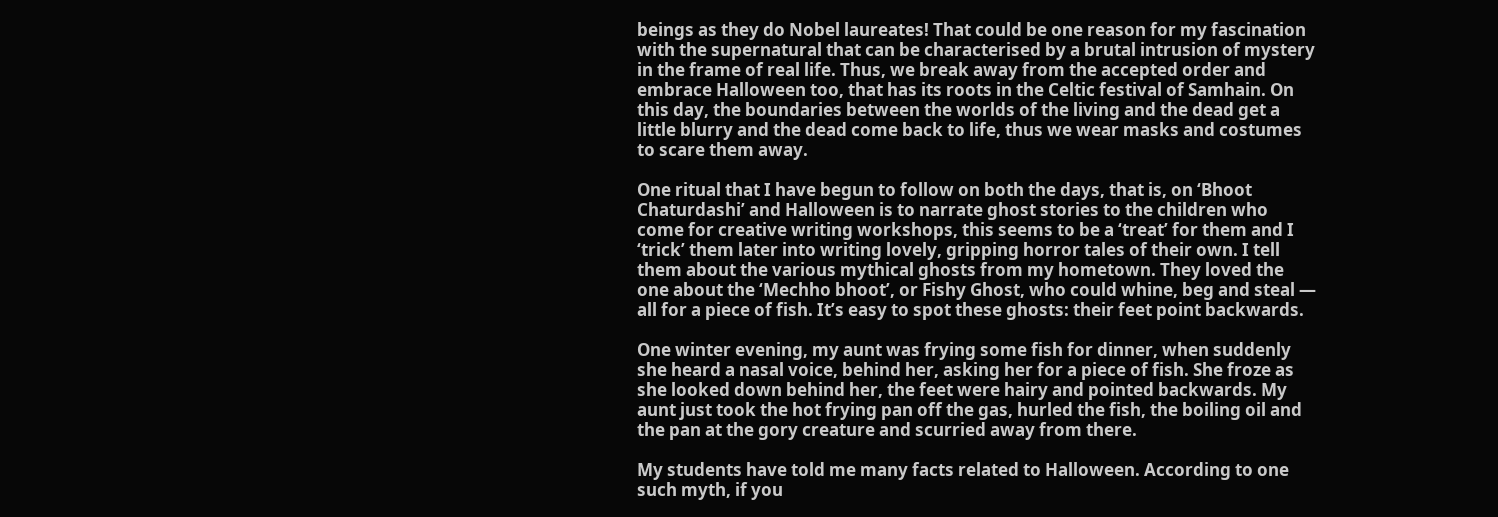beings as they do Nobel laureates! That could be one reason for my fascination with the supernatural that can be characterised by a brutal intrusion of mystery in the frame of real life. Thus, we break away from the accepted order and embrace Halloween too, that has its roots in the Celtic festival of Samhain. On this day, the boundaries between the worlds of the living and the dead get a little blurry and the dead come back to life, thus we wear masks and costumes to scare them away.

One ritual that I have begun to follow on both the days, that is, on ‘Bhoot Chaturdashi’ and Halloween is to narrate ghost stories to the children who come for creative writing workshops, this seems to be a ‘treat’ for them and I ‘trick’ them later into writing lovely, gripping horror tales of their own. I tell them about the various mythical ghosts from my hometown. They loved the one about the ‘Mechho bhoot’, or Fishy Ghost, who could whine, beg and steal — all for a piece of fish. It’s easy to spot these ghosts: their feet point backwards.

One winter evening, my aunt was frying some fish for dinner, when suddenly she heard a nasal voice, behind her, asking her for a piece of fish. She froze as she looked down behind her, the feet were hairy and pointed backwards. My aunt just took the hot frying pan off the gas, hurled the fish, the boiling oil and the pan at the gory creature and scurried away from there.

My students have told me many facts related to Halloween. According to one such myth, if you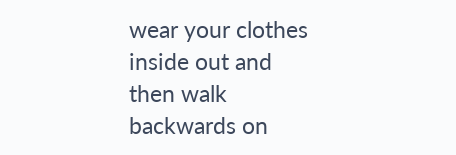wear your clothes inside out and then walk backwards on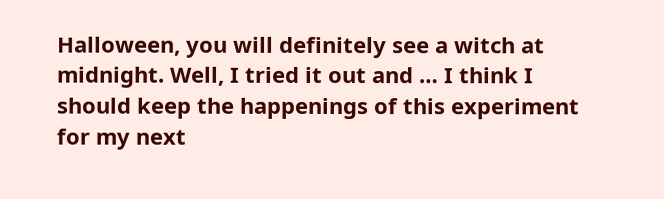Halloween, you will definitely see a witch at midnight. Well, I tried it out and … I think I should keep the happenings of this experiment for my next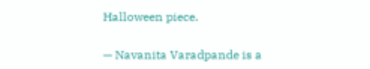Halloween piece.

— Navanita Varadpande is a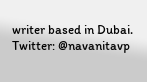writer based in Dubai. Twitter: @navanitavp